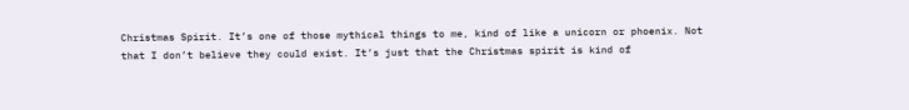Christmas Spirit. It’s one of those mythical things to me, kind of like a unicorn or phoenix. Not that I don’t believe they could exist. It’s just that the Christmas spirit is kind of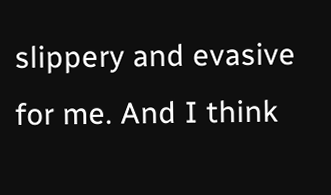slippery and evasive for me. And I think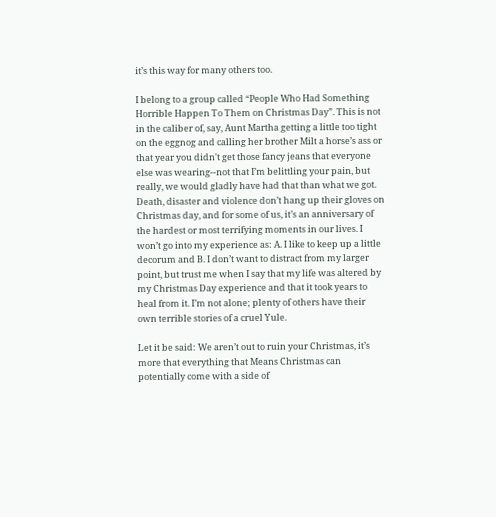it’s this way for many others too.

I belong to a group called “People Who Had Something Horrible Happen To Them on Christmas Day”. This is not in the caliber of, say, Aunt Martha getting a little too tight on the eggnog and calling her brother Milt a horse’s ass or that year you didn't get those fancy jeans that everyone else was wearing--not that I’m belittling your pain, but really, we would gladly have had that than what we got. Death, disaster and violence don’t hang up their gloves on Christmas day, and for some of us, it’s an anniversary of the hardest or most terrifying moments in our lives. I won’t go into my experience as: A. I like to keep up a little decorum and B. I don’t want to distract from my larger point, but trust me when I say that my life was altered by my Christmas Day experience and that it took years to heal from it. I’m not alone; plenty of others have their own terrible stories of a cruel Yule.

Let it be said: We aren’t out to ruin your Christmas, it’s more that everything that Means Christmas can potentially come with a side of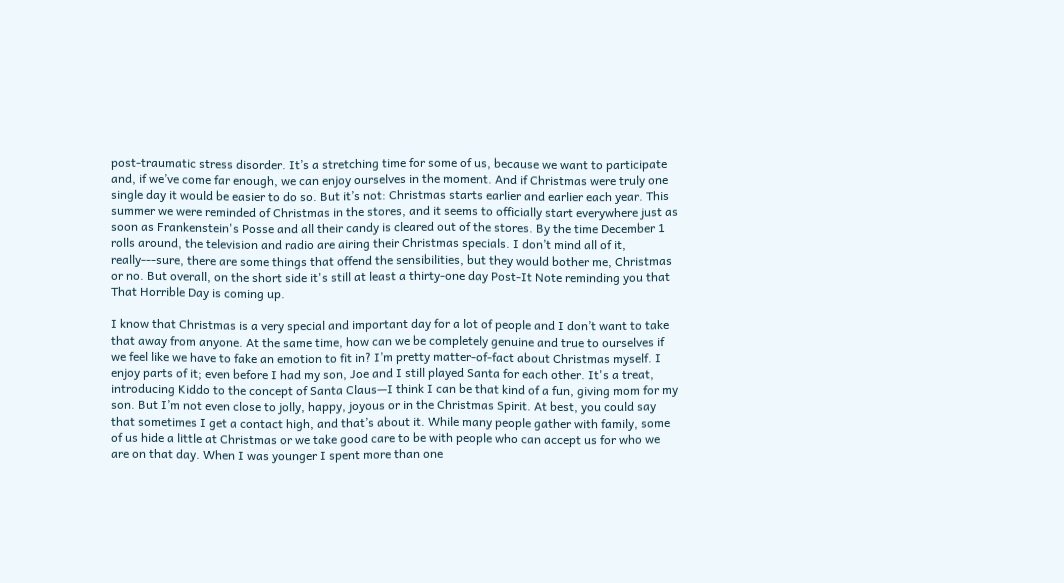post-traumatic stress disorder. It’s a stretching time for some of us, because we want to participate and, if we’ve come far enough, we can enjoy ourselves in the moment. And if Christmas were truly one single day it would be easier to do so. But it’s not: Christmas starts earlier and earlier each year. This summer we were reminded of Christmas in the stores, and it seems to officially start everywhere just as soon as Frankenstein's Posse and all their candy is cleared out of the stores. By the time December 1 rolls around, the television and radio are airing their Christmas specials. I don’t mind all of it, really---sure, there are some things that offend the sensibilities, but they would bother me, Christmas or no. But overall, on the short side it's still at least a thirty-one day Post-It Note reminding you that That Horrible Day is coming up.

I know that Christmas is a very special and important day for a lot of people and I don’t want to take that away from anyone. At the same time, how can we be completely genuine and true to ourselves if we feel like we have to fake an emotion to fit in? I’m pretty matter-of-fact about Christmas myself. I enjoy parts of it; even before I had my son, Joe and I still played Santa for each other. It's a treat, introducing Kiddo to the concept of Santa Claus—I think I can be that kind of a fun, giving mom for my son. But I’m not even close to jolly, happy, joyous or in the Christmas Spirit. At best, you could say that sometimes I get a contact high, and that’s about it. While many people gather with family, some of us hide a little at Christmas or we take good care to be with people who can accept us for who we are on that day. When I was younger I spent more than one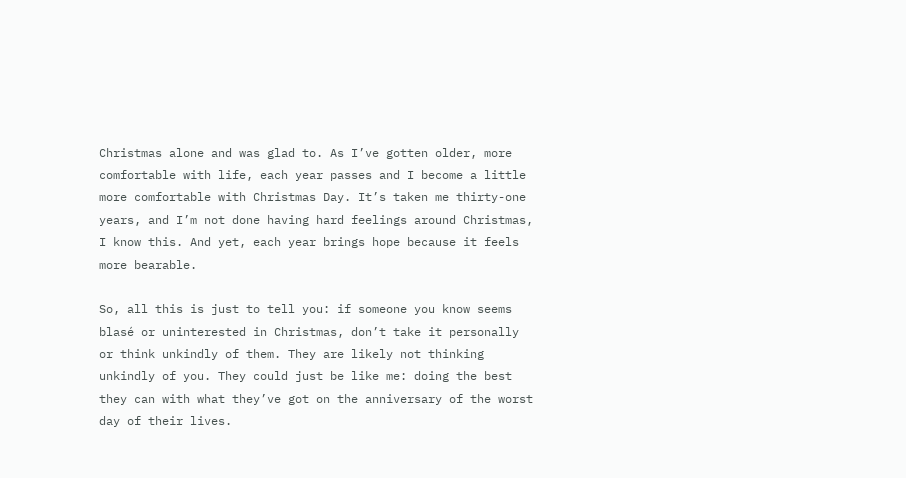Christmas alone and was glad to. As I’ve gotten older, more comfortable with life, each year passes and I become a little more comfortable with Christmas Day. It’s taken me thirty-one years, and I’m not done having hard feelings around Christmas, I know this. And yet, each year brings hope because it feels more bearable.

So, all this is just to tell you: if someone you know seems blasé or uninterested in Christmas, don’t take it personally or think unkindly of them. They are likely not thinking unkindly of you. They could just be like me: doing the best they can with what they’ve got on the anniversary of the worst day of their lives.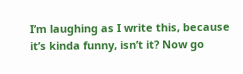I’m laughing as I write this, because it’s kinda funny, isn’t it? Now go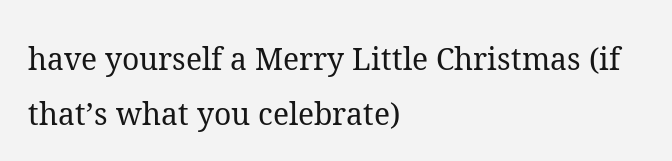have yourself a Merry Little Christmas (if that’s what you celebrate)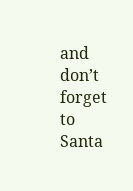and don’t forget to Santa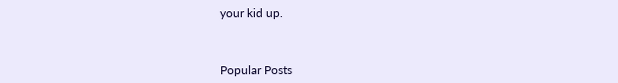your kid up.



Popular Posts